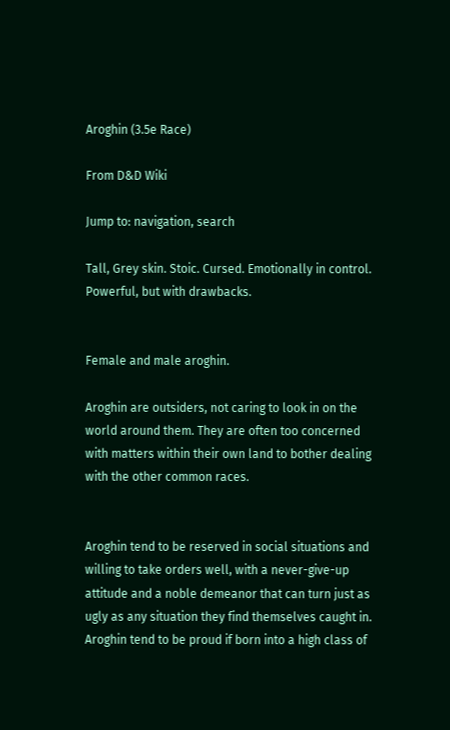Aroghin (3.5e Race)

From D&D Wiki

Jump to: navigation, search

Tall, Grey skin. Stoic. Cursed. Emotionally in control. Powerful, but with drawbacks.


Female and male aroghin.

Aroghin are outsiders, not caring to look in on the world around them. They are often too concerned with matters within their own land to bother dealing with the other common races.


Aroghin tend to be reserved in social situations and willing to take orders well, with a never-give-up attitude and a noble demeanor that can turn just as ugly as any situation they find themselves caught in. Aroghin tend to be proud if born into a high class of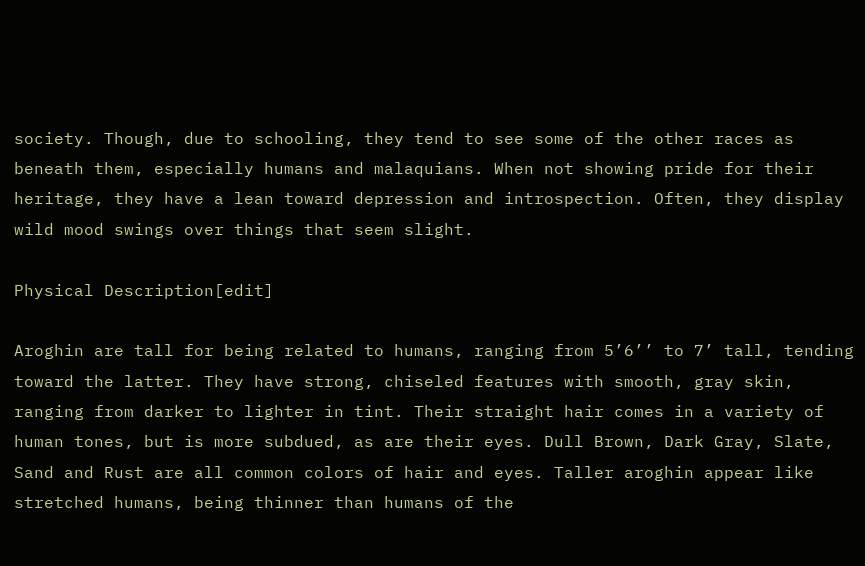society. Though, due to schooling, they tend to see some of the other races as beneath them, especially humans and malaquians. When not showing pride for their heritage, they have a lean toward depression and introspection. Often, they display wild mood swings over things that seem slight.

Physical Description[edit]

Aroghin are tall for being related to humans, ranging from 5’6’’ to 7’ tall, tending toward the latter. They have strong, chiseled features with smooth, gray skin, ranging from darker to lighter in tint. Their straight hair comes in a variety of human tones, but is more subdued, as are their eyes. Dull Brown, Dark Gray, Slate, Sand and Rust are all common colors of hair and eyes. Taller aroghin appear like stretched humans, being thinner than humans of the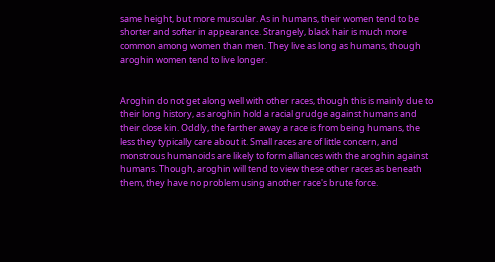same height, but more muscular. As in humans, their women tend to be shorter and softer in appearance. Strangely, black hair is much more common among women than men. They live as long as humans, though aroghin women tend to live longer.


Aroghin do not get along well with other races, though this is mainly due to their long history, as aroghin hold a racial grudge against humans and their close kin. Oddly, the farther away a race is from being humans, the less they typically care about it. Small races are of little concern, and monstrous humanoids are likely to form alliances with the aroghin against humans. Though, aroghin will tend to view these other races as beneath them, they have no problem using another race's brute force.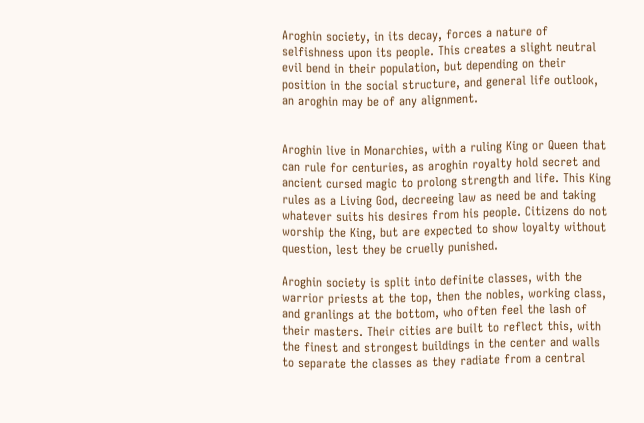Aroghin society, in its decay, forces a nature of selfishness upon its people. This creates a slight neutral evil bend in their population, but depending on their position in the social structure, and general life outlook, an aroghin may be of any alignment.


Aroghin live in Monarchies, with a ruling King or Queen that can rule for centuries, as aroghin royalty hold secret and ancient cursed magic to prolong strength and life. This King rules as a Living God, decreeing law as need be and taking whatever suits his desires from his people. Citizens do not worship the King, but are expected to show loyalty without question, lest they be cruelly punished.

Aroghin society is split into definite classes, with the warrior priests at the top, then the nobles, working class, and granlings at the bottom, who often feel the lash of their masters. Their cities are built to reflect this, with the finest and strongest buildings in the center and walls to separate the classes as they radiate from a central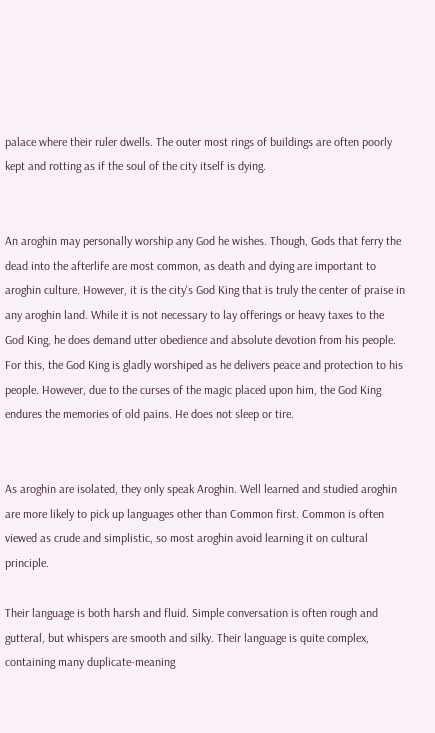palace where their ruler dwells. The outer most rings of buildings are often poorly kept and rotting as if the soul of the city itself is dying.


An aroghin may personally worship any God he wishes. Though, Gods that ferry the dead into the afterlife are most common, as death and dying are important to aroghin culture. However, it is the city's God King that is truly the center of praise in any aroghin land. While it is not necessary to lay offerings or heavy taxes to the God King, he does demand utter obedience and absolute devotion from his people. For this, the God King is gladly worshiped as he delivers peace and protection to his people. However, due to the curses of the magic placed upon him, the God King endures the memories of old pains. He does not sleep or tire.


As aroghin are isolated, they only speak Aroghin. Well learned and studied aroghin are more likely to pick up languages other than Common first. Common is often viewed as crude and simplistic, so most aroghin avoid learning it on cultural principle.

Their language is both harsh and fluid. Simple conversation is often rough and gutteral, but whispers are smooth and silky. Their language is quite complex, containing many duplicate-meaning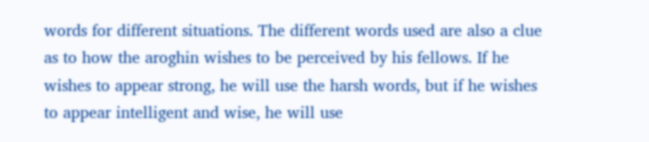words for different situations. The different words used are also a clue as to how the aroghin wishes to be perceived by his fellows. If he wishes to appear strong, he will use the harsh words, but if he wishes to appear intelligent and wise, he will use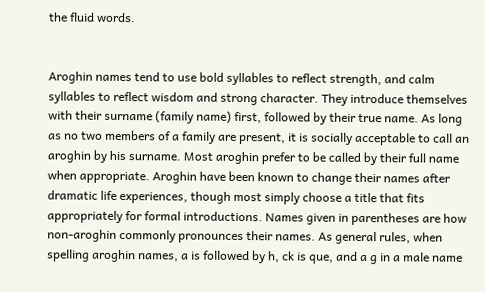the fluid words.


Aroghin names tend to use bold syllables to reflect strength, and calm syllables to reflect wisdom and strong character. They introduce themselves with their surname (family name) first, followed by their true name. As long as no two members of a family are present, it is socially acceptable to call an aroghin by his surname. Most aroghin prefer to be called by their full name when appropriate. Aroghin have been known to change their names after dramatic life experiences, though most simply choose a title that fits appropriately for formal introductions. Names given in parentheses are how non-aroghin commonly pronounces their names. As general rules, when spelling aroghin names, a is followed by h, ck is que, and a g in a male name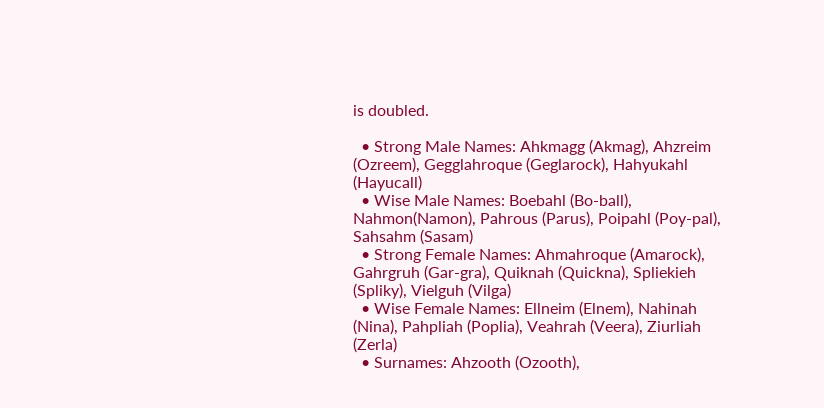is doubled.

  • Strong Male Names: Ahkmagg (Akmag), Ahzreim (Ozreem), Gegglahroque (Geglarock), Hahyukahl (Hayucall)
  • Wise Male Names: Boebahl (Bo-ball), Nahmon(Namon), Pahrous (Parus), Poipahl (Poy-pal), Sahsahm (Sasam)
  • Strong Female Names: Ahmahroque (Amarock), Gahrgruh (Gar-gra), Quiknah (Quickna), Spliekieh (Spliky), Vielguh (Vilga)
  • Wise Female Names: Ellneim (Elnem), Nahinah (Nina), Pahpliah (Poplia), Veahrah (Veera), Ziurliah (Zerla)
  • Surnames: Ahzooth (Ozooth),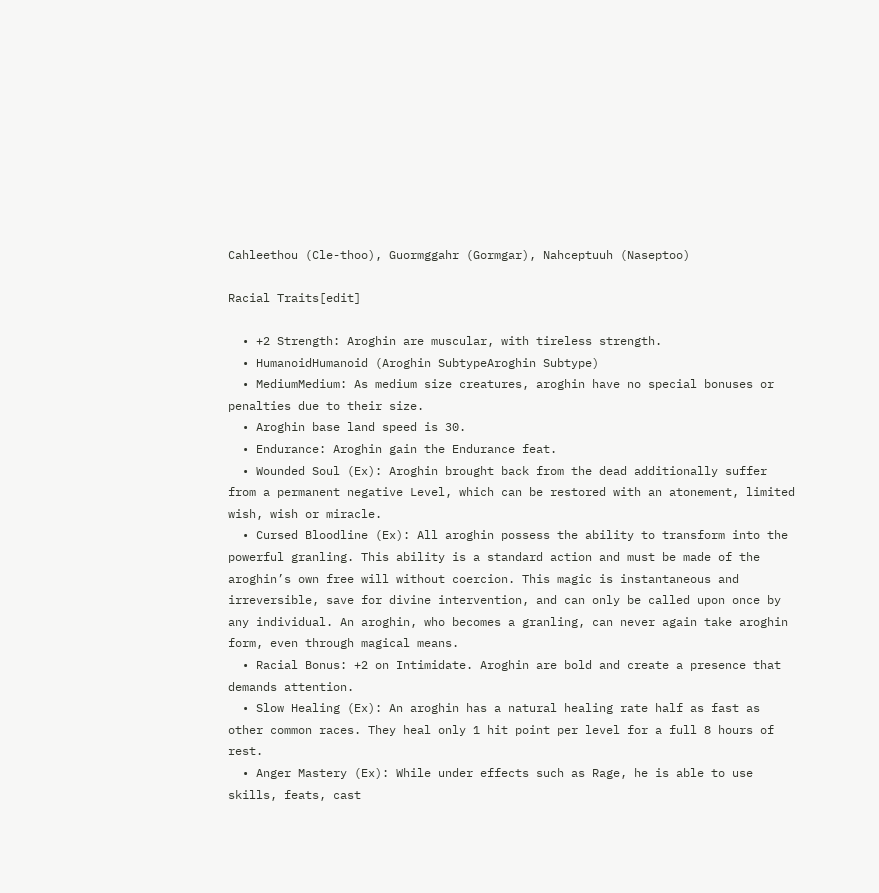Cahleethou (Cle-thoo), Guormggahr (Gormgar), Nahceptuuh (Naseptoo)

Racial Traits[edit]

  • +2 Strength: Aroghin are muscular, with tireless strength.
  • HumanoidHumanoid (Aroghin SubtypeAroghin Subtype)
  • MediumMedium: As medium size creatures, aroghin have no special bonuses or penalties due to their size.
  • Aroghin base land speed is 30.
  • Endurance: Aroghin gain the Endurance feat.
  • Wounded Soul (Ex): Aroghin brought back from the dead additionally suffer from a permanent negative Level, which can be restored with an atonement, limited wish, wish or miracle.
  • Cursed Bloodline (Ex): All aroghin possess the ability to transform into the powerful granling. This ability is a standard action and must be made of the aroghin’s own free will without coercion. This magic is instantaneous and irreversible, save for divine intervention, and can only be called upon once by any individual. An aroghin, who becomes a granling, can never again take aroghin form, even through magical means.
  • Racial Bonus: +2 on Intimidate. Aroghin are bold and create a presence that demands attention.
  • Slow Healing (Ex): An aroghin has a natural healing rate half as fast as other common races. They heal only 1 hit point per level for a full 8 hours of rest.
  • Anger Mastery (Ex): While under effects such as Rage, he is able to use skills, feats, cast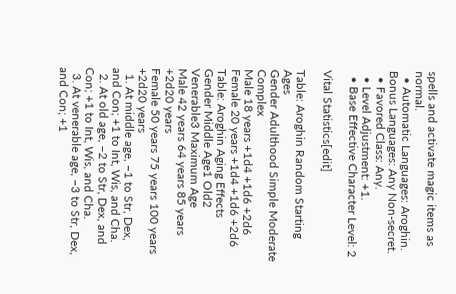spells and activate magic items as normal.
  • Automatic Languages: Aroghin. Bonus Languages: Any Non-secret.
  • Favored Class: Any.
  • Level Adjustment: +1.
  • Base Effective Character Level: 2

Vital Statistics[edit]

Table: Aroghin Random Starting Ages
Gender Adulthood Simple Moderate Complex
Male 18 years +1d4 +1d6 +2d6
Female 20 years +1d4 +1d6 +2d6
Table: Aroghin Aging Effects
Gender Middle Age1 Old2 Venerable3 Maximum Age
Male 42 years 64 years 85 years +2d20 years
Female 50 years 75 years 100 years +2d20 years
  1. At middle age, −1 to Str, Dex, and Con; +1 to Int, Wis, and Cha.
  2. At old age, −2 to Str, Dex, and Con; +1 to Int, Wis, and Cha.
  3. At venerable age, −3 to Str, Dex, and Con; +1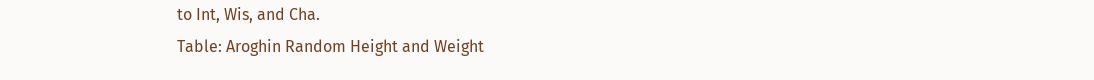to Int, Wis, and Cha.
Table: Aroghin Random Height and Weight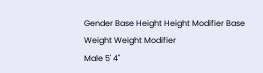Gender Base Height Height Modifier Base Weight Weight Modifier
Male 5' 4"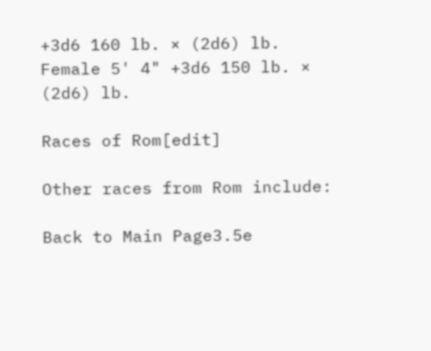+3d6 160 lb. × (2d6) lb.
Female 5' 4" +3d6 150 lb. × (2d6) lb.

Races of Rom[edit]

Other races from Rom include:

Back to Main Page3.5e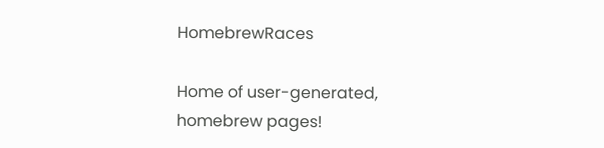HomebrewRaces

Home of user-generated,
homebrew pages!